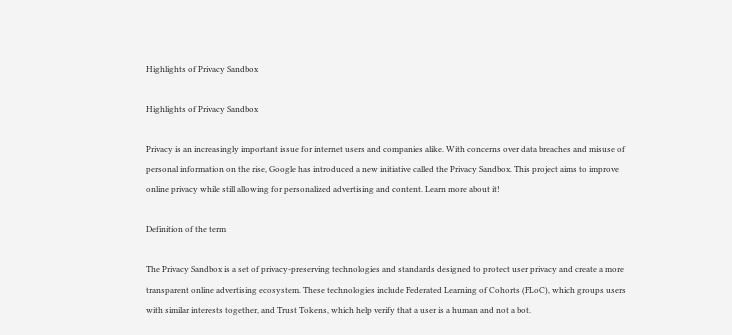Highlights of Privacy Sandbox

Highlights of Privacy Sandbox

Privacy is an increasingly important issue for internet users and companies alike. With concerns over data breaches and misuse of personal information on the rise, Google has introduced a new initiative called the Privacy Sandbox. This project aims to improve online privacy while still allowing for personalized advertising and content. Learn more about it!

Definition of the term

The Privacy Sandbox is a set of privacy-preserving technologies and standards designed to protect user privacy and create a more transparent online advertising ecosystem. These technologies include Federated Learning of Cohorts (FLoC), which groups users with similar interests together, and Trust Tokens, which help verify that a user is a human and not a bot.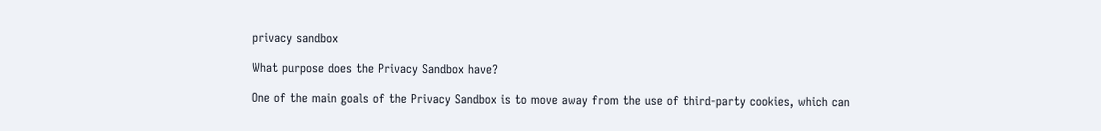privacy sandbox

What purpose does the Privacy Sandbox have?

One of the main goals of the Privacy Sandbox is to move away from the use of third-party cookies, which can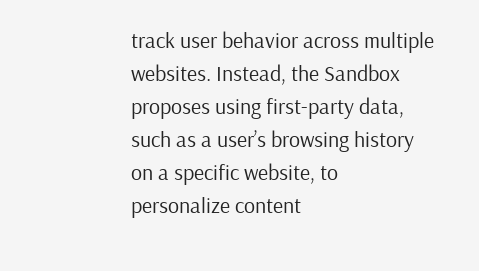track user behavior across multiple websites. Instead, the Sandbox proposes using first-party data, such as a user’s browsing history on a specific website, to personalize content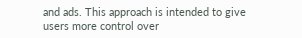and ads. This approach is intended to give users more control over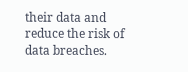their data and reduce the risk of data breaches.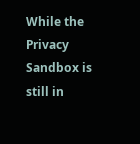While the Privacy Sandbox is still in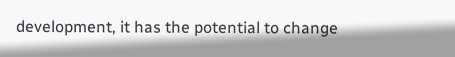development, it has the potential to change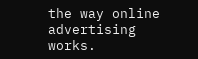the way online advertising works.